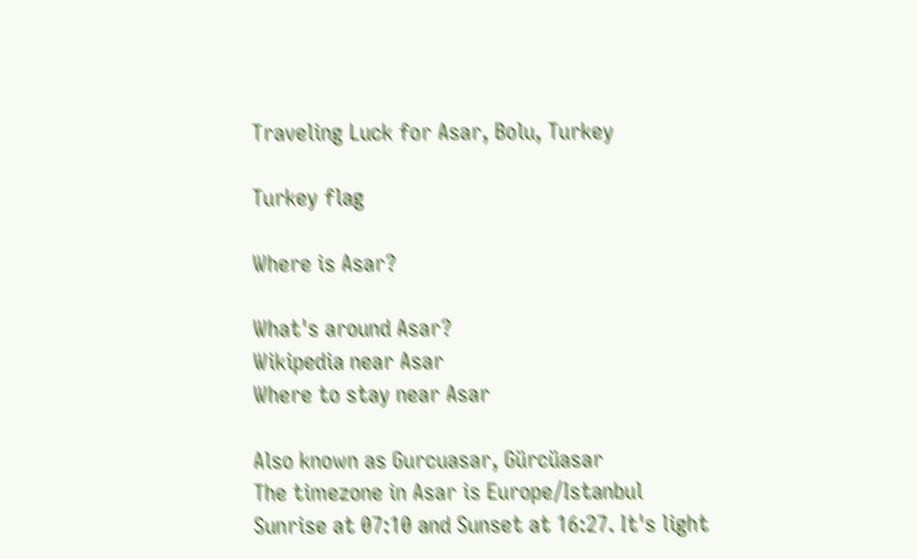Traveling Luck for Asar, Bolu, Turkey

Turkey flag

Where is Asar?

What's around Asar?
Wikipedia near Asar
Where to stay near Asar

Also known as Gurcuasar, Gürcüasar
The timezone in Asar is Europe/Istanbul
Sunrise at 07:10 and Sunset at 16:27. It's light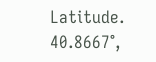Latitude. 40.8667°,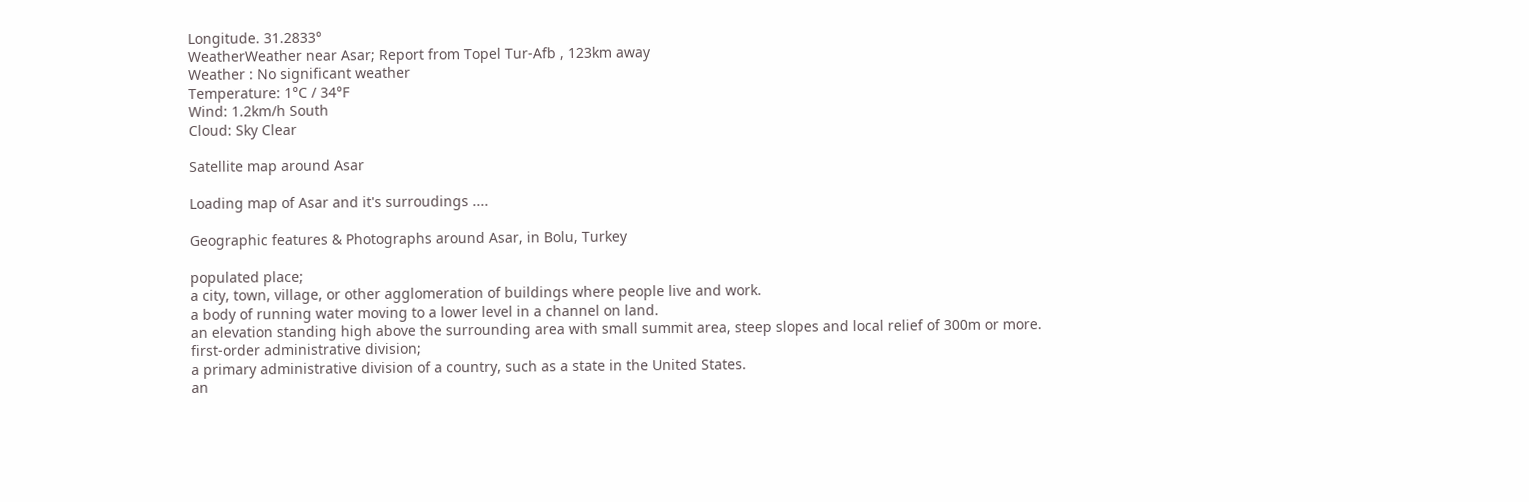Longitude. 31.2833°
WeatherWeather near Asar; Report from Topel Tur-Afb , 123km away
Weather : No significant weather
Temperature: 1°C / 34°F
Wind: 1.2km/h South
Cloud: Sky Clear

Satellite map around Asar

Loading map of Asar and it's surroudings ....

Geographic features & Photographs around Asar, in Bolu, Turkey

populated place;
a city, town, village, or other agglomeration of buildings where people live and work.
a body of running water moving to a lower level in a channel on land.
an elevation standing high above the surrounding area with small summit area, steep slopes and local relief of 300m or more.
first-order administrative division;
a primary administrative division of a country, such as a state in the United States.
an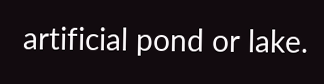artificial pond or lake.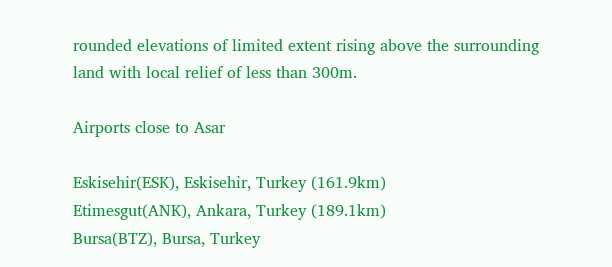rounded elevations of limited extent rising above the surrounding land with local relief of less than 300m.

Airports close to Asar

Eskisehir(ESK), Eskisehir, Turkey (161.9km)
Etimesgut(ANK), Ankara, Turkey (189.1km)
Bursa(BTZ), Bursa, Turkey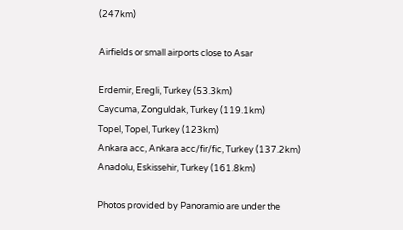(247km)

Airfields or small airports close to Asar

Erdemir, Eregli, Turkey (53.3km)
Caycuma, Zonguldak, Turkey (119.1km)
Topel, Topel, Turkey (123km)
Ankara acc, Ankara acc/fir/fic, Turkey (137.2km)
Anadolu, Eskissehir, Turkey (161.8km)

Photos provided by Panoramio are under the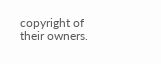copyright of their owners.